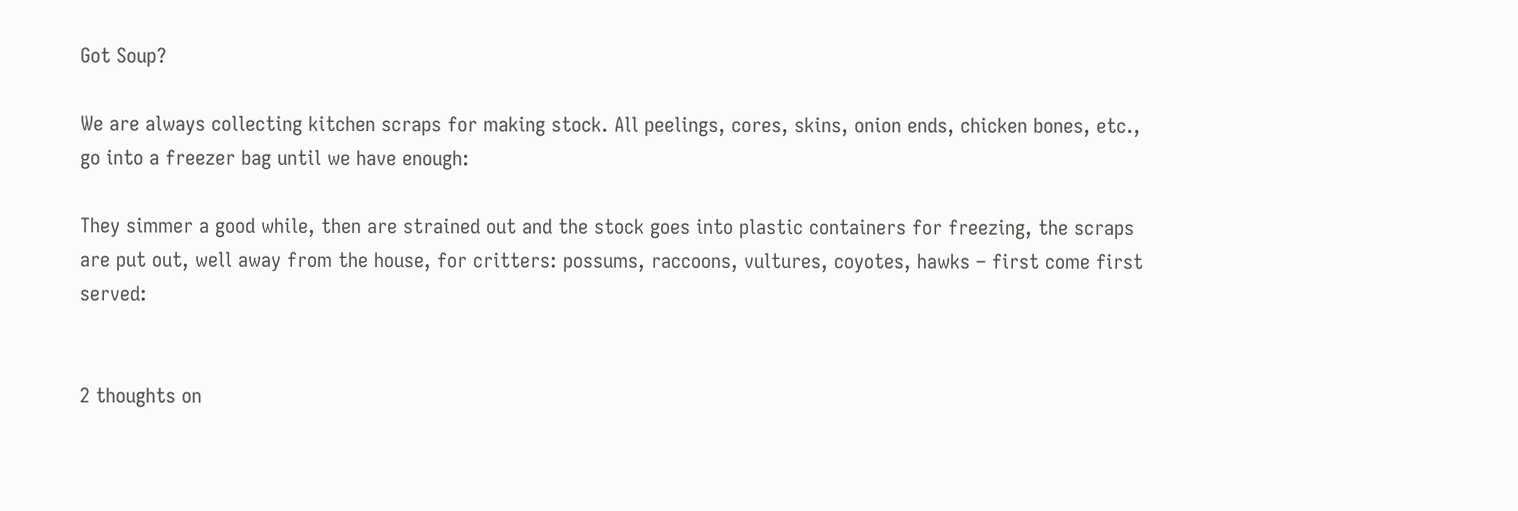Got Soup?

We are always collecting kitchen scraps for making stock. All peelings, cores, skins, onion ends, chicken bones, etc., go into a freezer bag until we have enough:

They simmer a good while, then are strained out and the stock goes into plastic containers for freezing, the scraps are put out, well away from the house, for critters: possums, raccoons, vultures, coyotes, hawks – first come first served:


2 thoughts on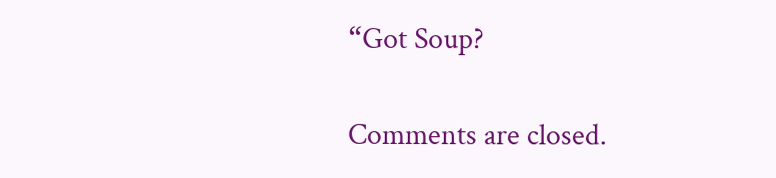“Got Soup?

Comments are closed.